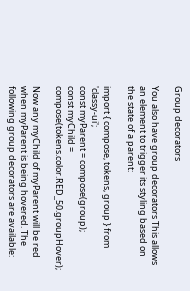Group decorators

You also have group decorators This allows an element to trigger its styling based on the state of a parent:

import { compose, tokens, group } from 'classy-ui';
const myParent = compose(group);
const myChild = compose(tokens.color.RED_50.groupHover);

Now any myChild of myParent will be red when myParent is being hovered. The following group decorators are available: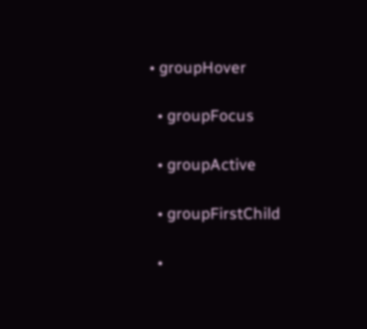• groupHover

  • groupFocus

  • groupActive

  • groupFirstChild

  •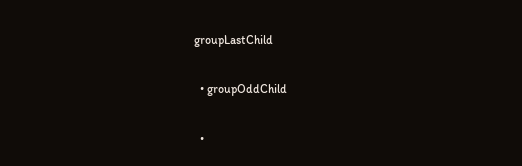groupLastChild

  • groupOddChild

  •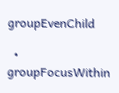groupEvenChild

  • groupFocusWithin